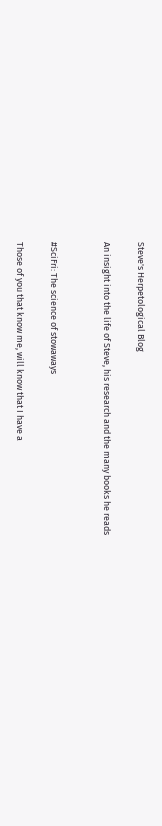Steve's Herpetological Blog

An insight into the life of Steve, his research and the many books he reads


#SciFri: The science of stowaways

Those of you that know me, will know that I have a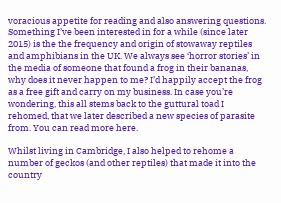voracious appetite for reading and also answering questions. Something I’ve been interested in for a while (since later 2015) is the the frequency and origin of stowaway reptiles and amphibians in the UK. We always see ‘horror stories’ in the media of someone that found a frog in their bananas, why does it never happen to me? I’d happily accept the frog as a free gift and carry on my business. In case you’re wondering, this all stems back to the guttural toad I rehomed, that we later described a new species of parasite from. You can read more here.

Whilst living in Cambridge, I also helped to rehome a number of geckos (and other reptiles) that made it into the country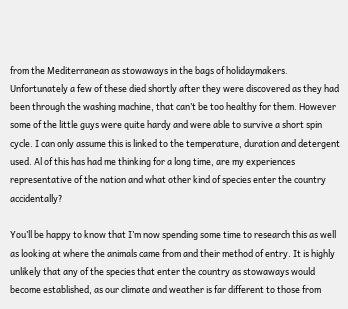from the Mediterranean as stowaways in the bags of holidaymakers. Unfortunately a few of these died shortly after they were discovered as they had been through the washing machine, that can’t be too healthy for them. However some of the little guys were quite hardy and were able to survive a short spin cycle. I can only assume this is linked to the temperature, duration and detergent used. Al of this has had me thinking for a long time, are my experiences representative of the nation and what other kind of species enter the country accidentally?

You’ll be happy to know that I’m now spending some time to research this as well as looking at where the animals came from and their method of entry. It is highly unlikely that any of the species that enter the country as stowaways would become established, as our climate and weather is far different to those from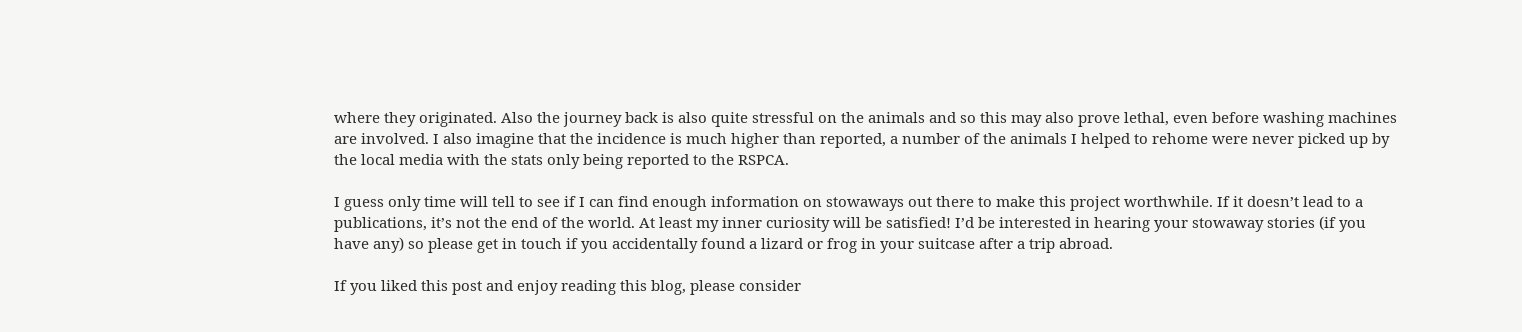where they originated. Also the journey back is also quite stressful on the animals and so this may also prove lethal, even before washing machines are involved. I also imagine that the incidence is much higher than reported, a number of the animals I helped to rehome were never picked up by the local media with the stats only being reported to the RSPCA.

I guess only time will tell to see if I can find enough information on stowaways out there to make this project worthwhile. If it doesn’t lead to a publications, it’s not the end of the world. At least my inner curiosity will be satisfied! I’d be interested in hearing your stowaway stories (if you have any) so please get in touch if you accidentally found a lizard or frog in your suitcase after a trip abroad.

If you liked this post and enjoy reading this blog, please consider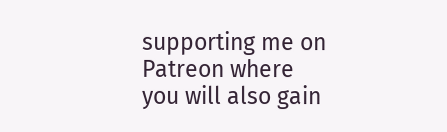supporting me on Patreon where you will also gain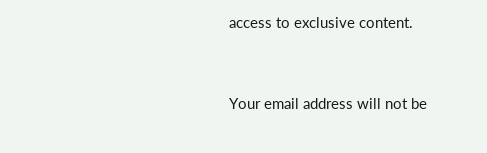access to exclusive content.


Your email address will not be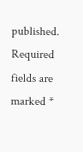published. Required fields are marked *